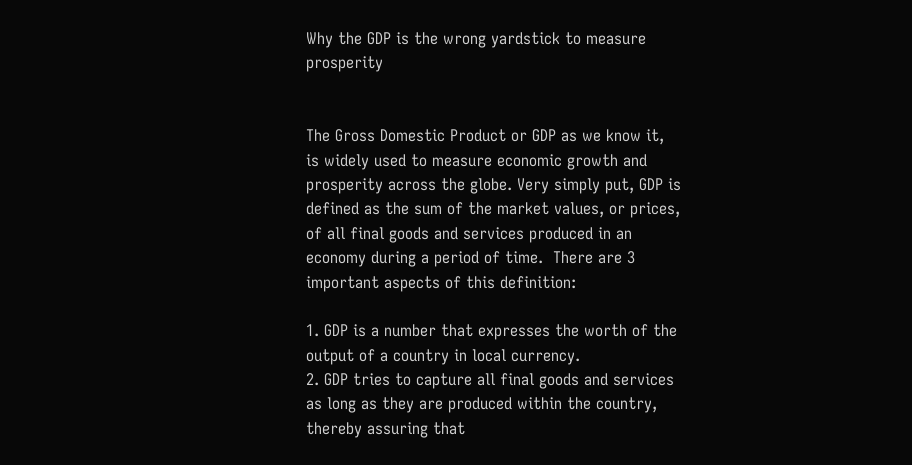Why the GDP is the wrong yardstick to measure prosperity


The Gross Domestic Product or GDP as we know it, is widely used to measure economic growth and prosperity across the globe. Very simply put, GDP is defined as the sum of the market values, or prices, of all final goods and services produced in an economy during a period of time.  There are 3 important aspects of this definition:

1. GDP is a number that expresses the worth of the output of a country in local currency.
2. GDP tries to capture all final goods and services as long as they are produced within the country, thereby assuring that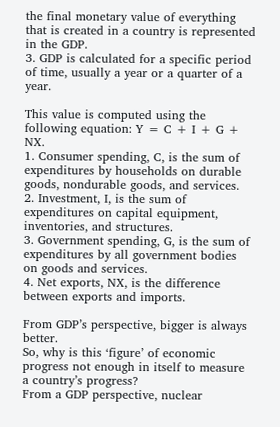the final monetary value of everything that is created in a country is represented in the GDP.
3. GDP is calculated for a specific period of time, usually a year or a quarter of a year.

This value is computed using the following equation: Y = C + I + G + NX.
1. Consumer spending, C, is the sum of expenditures by households on durable goods, nondurable goods, and services.
2. Investment, I, is the sum of expenditures on capital equipment, inventories, and structures.
3. Government spending, G, is the sum of expenditures by all government bodies on goods and services.
4. Net exports, NX, is the difference between exports and imports.

From GDP’s perspective, bigger is always better.
So, why is this ‘figure’ of economic progress not enough in itself to measure a country’s progress?
From a GDP perspective, nuclear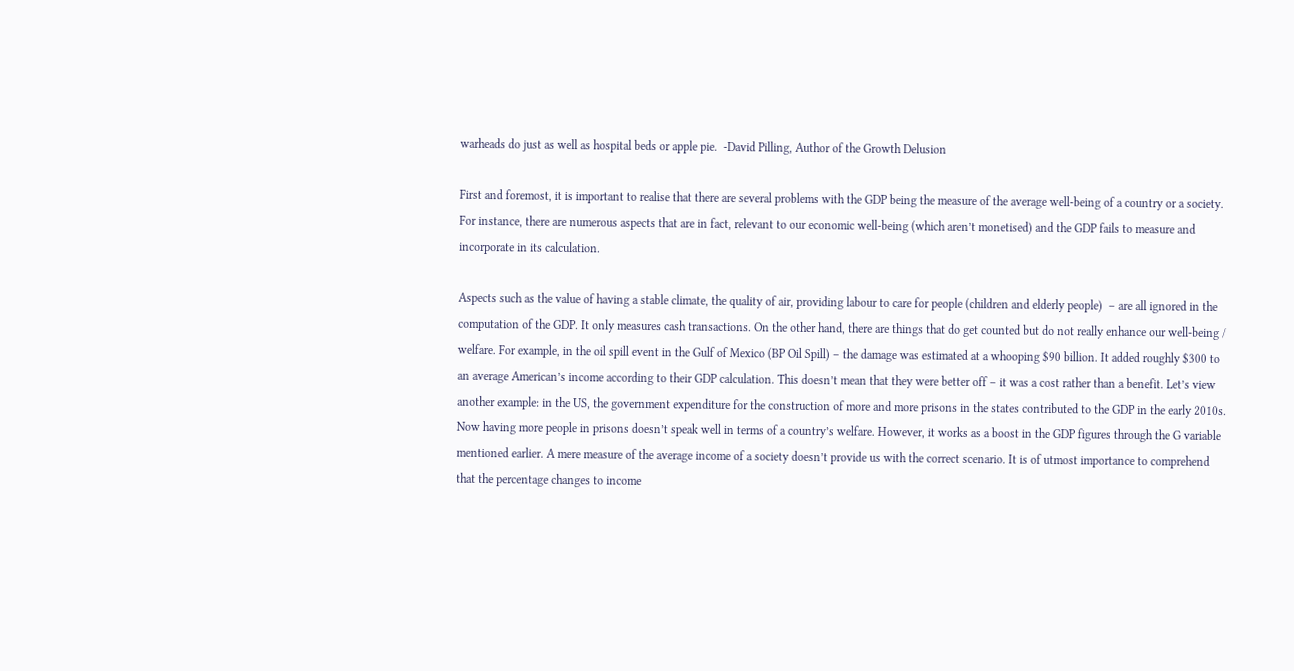warheads do just as well as hospital beds or apple pie.  -David Pilling, Author of the Growth Delusion

First and foremost, it is important to realise that there are several problems with the GDP being the measure of the average well-being of a country or a society. For instance, there are numerous aspects that are in fact, relevant to our economic well-being (which aren’t monetised) and the GDP fails to measure and incorporate in its calculation.

Aspects such as the value of having a stable climate, the quality of air, providing labour to care for people (children and elderly people)  – are all ignored in the computation of the GDP. It only measures cash transactions. On the other hand, there are things that do get counted but do not really enhance our well-being / welfare. For example, in the oil spill event in the Gulf of Mexico (BP Oil Spill) – the damage was estimated at a whooping $90 billion. It added roughly $300 to an average American’s income according to their GDP calculation. This doesn’t mean that they were better off – it was a cost rather than a benefit. Let’s view another example: in the US, the government expenditure for the construction of more and more prisons in the states contributed to the GDP in the early 2010s. Now having more people in prisons doesn’t speak well in terms of a country’s welfare. However, it works as a boost in the GDP figures through the G variable mentioned earlier. A mere measure of the average income of a society doesn’t provide us with the correct scenario. It is of utmost importance to comprehend that the percentage changes to income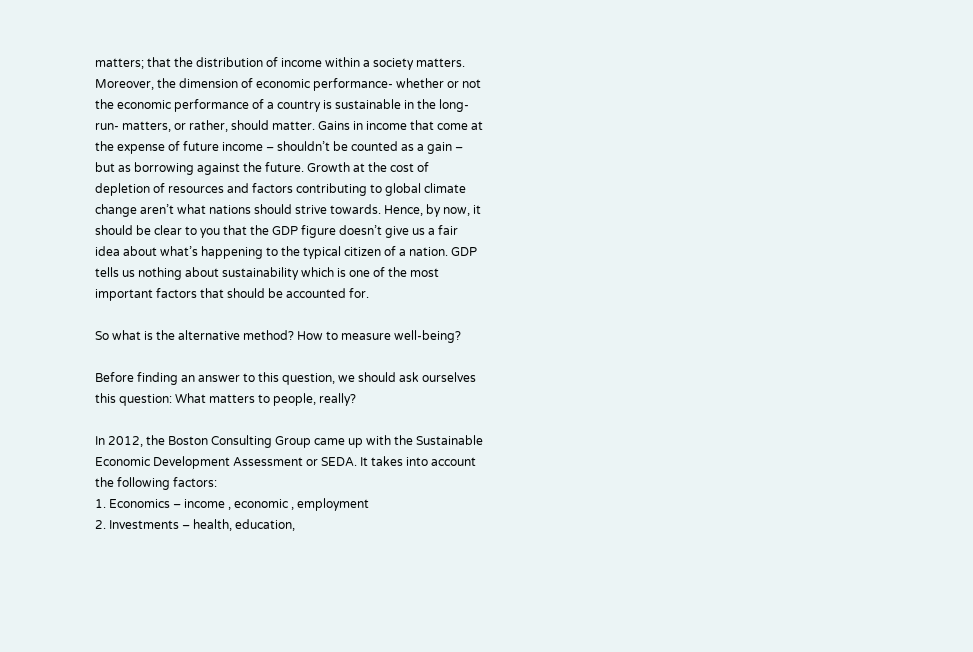matters; that the distribution of income within a society matters. Moreover, the dimension of economic performance- whether or not the economic performance of a country is sustainable in the long-run- matters, or rather, should matter. Gains in income that come at the expense of future income – shouldn’t be counted as a gain – but as borrowing against the future. Growth at the cost of depletion of resources and factors contributing to global climate change aren’t what nations should strive towards. Hence, by now, it should be clear to you that the GDP figure doesn’t give us a fair idea about what’s happening to the typical citizen of a nation. GDP tells us nothing about sustainability which is one of the most important factors that should be accounted for.

So what is the alternative method? How to measure well-being?

Before finding an answer to this question, we should ask ourselves this question: What matters to people, really?

In 2012, the Boston Consulting Group came up with the Sustainable Economic Development Assessment or SEDA. It takes into account the following factors:
1. Economics – income , economic , employment
2. Investments – health, education,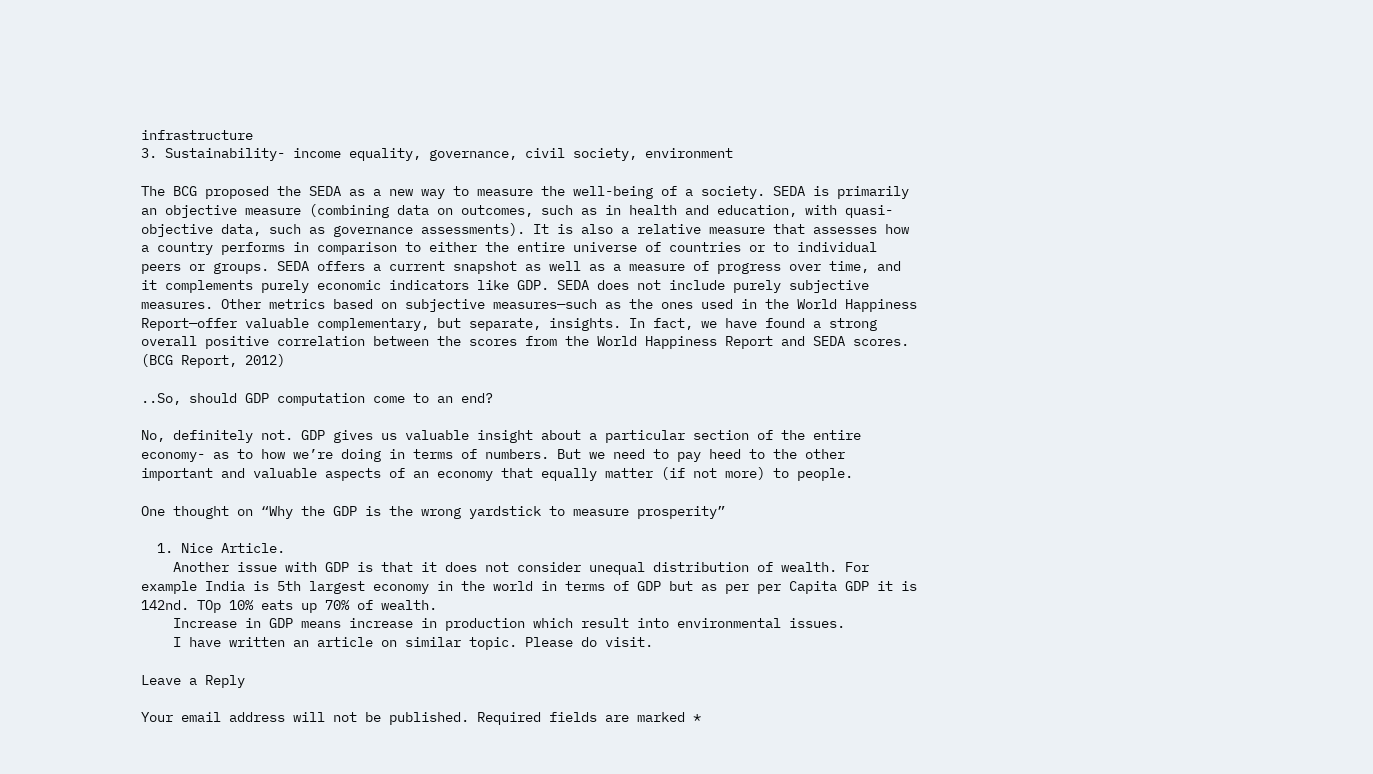infrastructure
3. Sustainability- income equality, governance, civil society, environment

The BCG proposed the SEDA as a new way to measure the well-being of a society. SEDA is primarily an objective measure (combining data on outcomes, such as in health and education, with quasi-objective data, such as governance assessments). It is also a relative measure that assesses how a country performs in comparison to either the entire universe of countries or to individual peers or groups. SEDA offers a current snapshot as well as a measure of progress over time, and it complements purely economic indicators like GDP. SEDA does not include purely subjective measures. Other metrics based on subjective measures—such as the ones used in the World Happiness Report—offer valuable complementary, but separate, insights. In fact, we have found a strong overall positive correlation between the scores from the World Happiness Report and SEDA scores. (BCG Report, 2012)

..So, should GDP computation come to an end?

No, definitely not. GDP gives us valuable insight about a particular section of the entire economy- as to how we’re doing in terms of numbers. But we need to pay heed to the other important and valuable aspects of an economy that equally matter (if not more) to people.

One thought on “Why the GDP is the wrong yardstick to measure prosperity”

  1. Nice Article.
    Another issue with GDP is that it does not consider unequal distribution of wealth. For example India is 5th largest economy in the world in terms of GDP but as per per Capita GDP it is 142nd. TOp 10% eats up 70% of wealth.
    Increase in GDP means increase in production which result into environmental issues.
    I have written an article on similar topic. Please do visit.

Leave a Reply

Your email address will not be published. Required fields are marked *